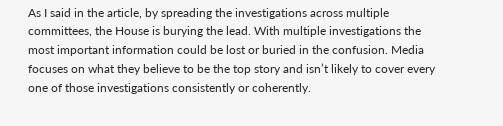As I said in the article, by spreading the investigations across multiple committees, the House is burying the lead. With multiple investigations the most important information could be lost or buried in the confusion. Media focuses on what they believe to be the top story and isn’t likely to cover every one of those investigations consistently or coherently.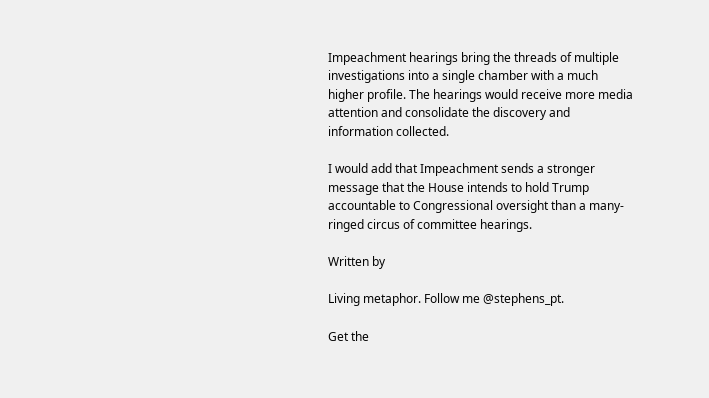Impeachment hearings bring the threads of multiple investigations into a single chamber with a much higher profile. The hearings would receive more media attention and consolidate the discovery and information collected.

I would add that Impeachment sends a stronger message that the House intends to hold Trump accountable to Congressional oversight than a many-ringed circus of committee hearings.

Written by

Living metaphor. Follow me @stephens_pt.

Get the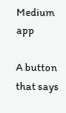Medium app

A button that says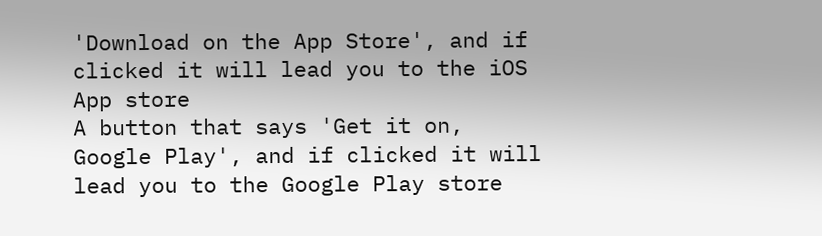'Download on the App Store', and if clicked it will lead you to the iOS App store
A button that says 'Get it on, Google Play', and if clicked it will lead you to the Google Play store